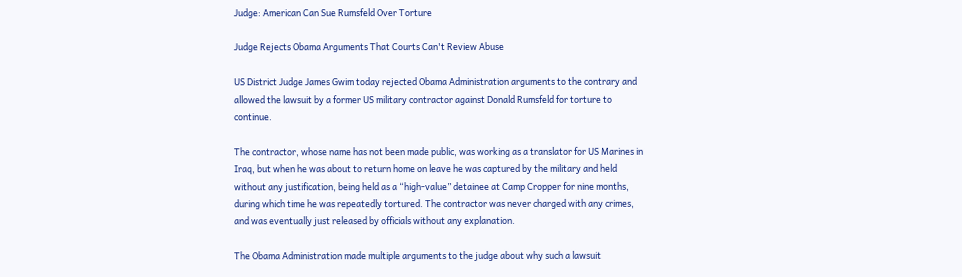Judge: American Can Sue Rumsfeld Over Torture

Judge Rejects Obama Arguments That Courts Can't Review Abuse

US District Judge James Gwim today rejected Obama Administration arguments to the contrary and allowed the lawsuit by a former US military contractor against Donald Rumsfeld for torture to continue.

The contractor, whose name has not been made public, was working as a translator for US Marines in Iraq, but when he was about to return home on leave he was captured by the military and held without any justification, being held as a “high-value” detainee at Camp Cropper for nine months, during which time he was repeatedly tortured. The contractor was never charged with any crimes, and was eventually just released by officials without any explanation.

The Obama Administration made multiple arguments to the judge about why such a lawsuit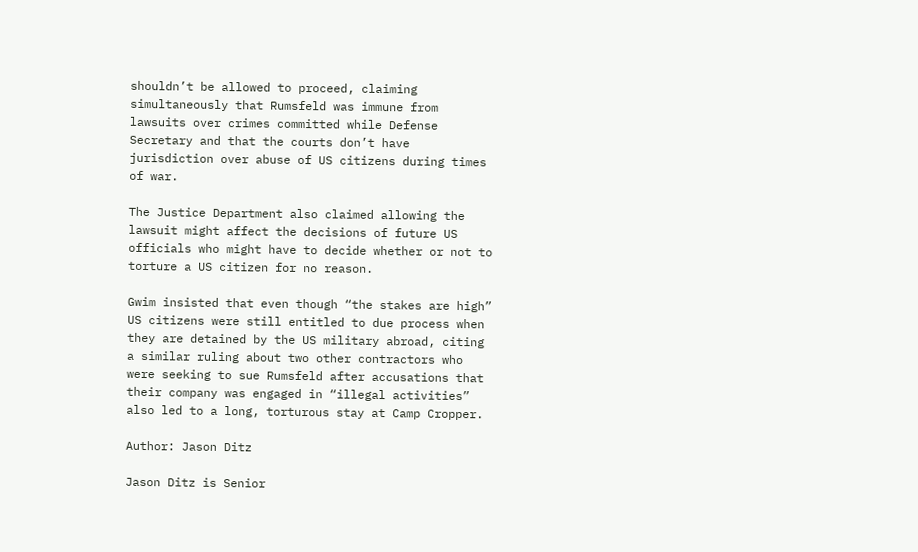shouldn’t be allowed to proceed, claiming simultaneously that Rumsfeld was immune from lawsuits over crimes committed while Defense Secretary and that the courts don’t have jurisdiction over abuse of US citizens during times of war.

The Justice Department also claimed allowing the lawsuit might affect the decisions of future US officials who might have to decide whether or not to torture a US citizen for no reason.

Gwim insisted that even though “the stakes are high” US citizens were still entitled to due process when they are detained by the US military abroad, citing a similar ruling about two other contractors who were seeking to sue Rumsfeld after accusations that their company was engaged in “illegal activities” also led to a long, torturous stay at Camp Cropper.

Author: Jason Ditz

Jason Ditz is Senior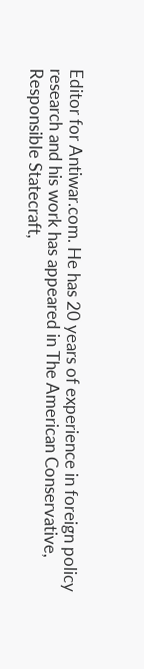Editor for Antiwar.com. He has 20 years of experience in foreign policy research and his work has appeared in The American Conservative, Responsible Statecraft,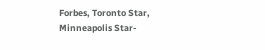Forbes, Toronto Star, Minneapolis Star-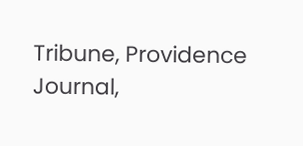Tribune, Providence Journal,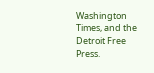Washington Times, and the Detroit Free Press.